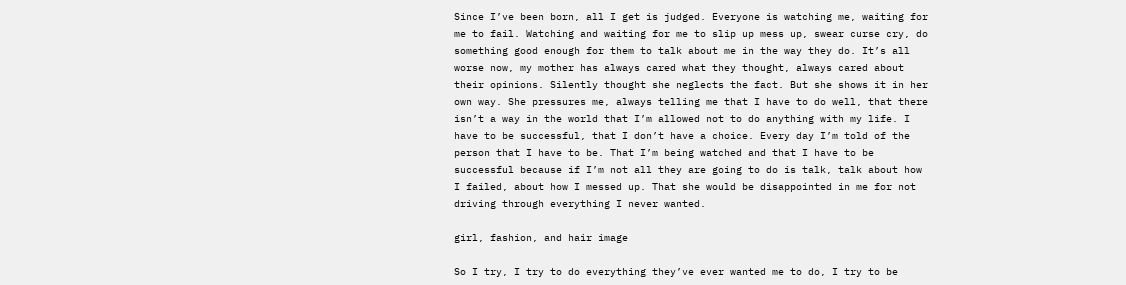Since I’ve been born, all I get is judged. Everyone is watching me, waiting for me to fail. Watching and waiting for me to slip up mess up, swear curse cry, do something good enough for them to talk about me in the way they do. It’s all worse now, my mother has always cared what they thought, always cared about their opinions. Silently thought she neglects the fact. But she shows it in her own way. She pressures me, always telling me that I have to do well, that there isn’t a way in the world that I’m allowed not to do anything with my life. I have to be successful, that I don’t have a choice. Every day I’m told of the person that I have to be. That I’m being watched and that I have to be successful because if I’m not all they are going to do is talk, talk about how I failed, about how I messed up. That she would be disappointed in me for not driving through everything I never wanted.

girl, fashion, and hair image

So I try, I try to do everything they’ve ever wanted me to do, I try to be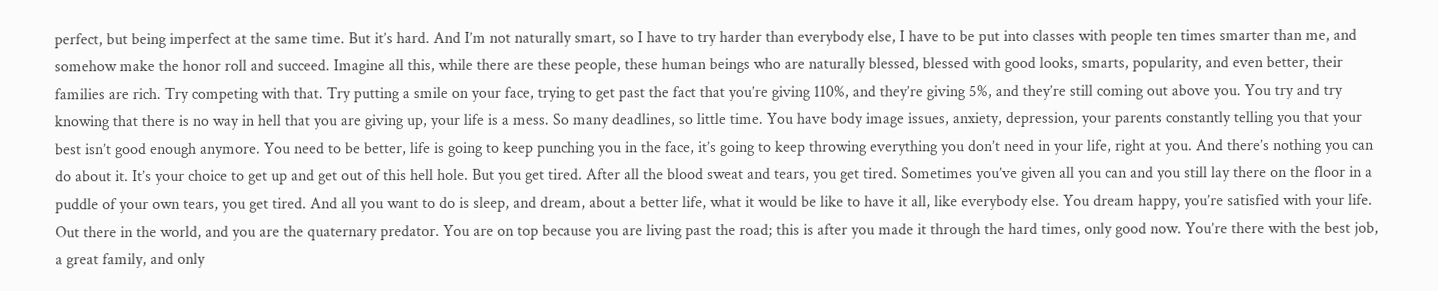perfect, but being imperfect at the same time. But it’s hard. And I’m not naturally smart, so I have to try harder than everybody else, I have to be put into classes with people ten times smarter than me, and somehow make the honor roll and succeed. Imagine all this, while there are these people, these human beings who are naturally blessed, blessed with good looks, smarts, popularity, and even better, their families are rich. Try competing with that. Try putting a smile on your face, trying to get past the fact that you’re giving 110%, and they’re giving 5%, and they’re still coming out above you. You try and try knowing that there is no way in hell that you are giving up, your life is a mess. So many deadlines, so little time. You have body image issues, anxiety, depression, your parents constantly telling you that your best isn’t good enough anymore. You need to be better, life is going to keep punching you in the face, it’s going to keep throwing everything you don’t need in your life, right at you. And there’s nothing you can do about it. It’s your choice to get up and get out of this hell hole. But you get tired. After all the blood sweat and tears, you get tired. Sometimes you’ve given all you can and you still lay there on the floor in a puddle of your own tears, you get tired. And all you want to do is sleep, and dream, about a better life, what it would be like to have it all, like everybody else. You dream happy, you’re satisfied with your life. Out there in the world, and you are the quaternary predator. You are on top because you are living past the road; this is after you made it through the hard times, only good now. You’re there with the best job, a great family, and only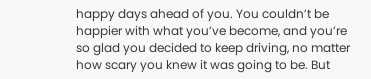happy days ahead of you. You couldn’t be happier with what you’ve become, and you’re so glad you decided to keep driving, no matter how scary you knew it was going to be. But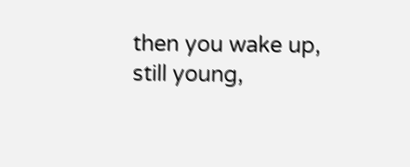then you wake up, still young,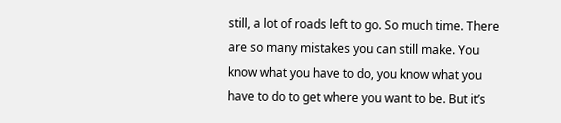still, a lot of roads left to go. So much time. There are so many mistakes you can still make. You know what you have to do, you know what you have to do to get where you want to be. But it’s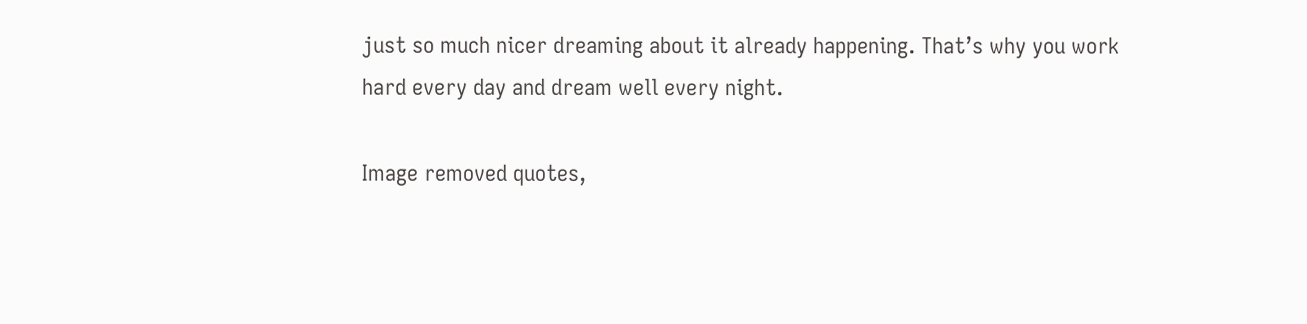just so much nicer dreaming about it already happening. That’s why you work hard every day and dream well every night.

Image removed quotes,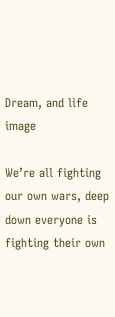Dream, and life image

We’re all fighting our own wars, deep down everyone is fighting their own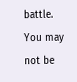battle. You may not be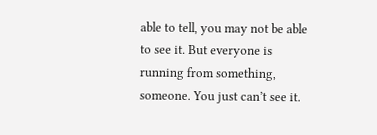able to tell, you may not be able to see it. But everyone is running from something, someone. You just can’t see it.